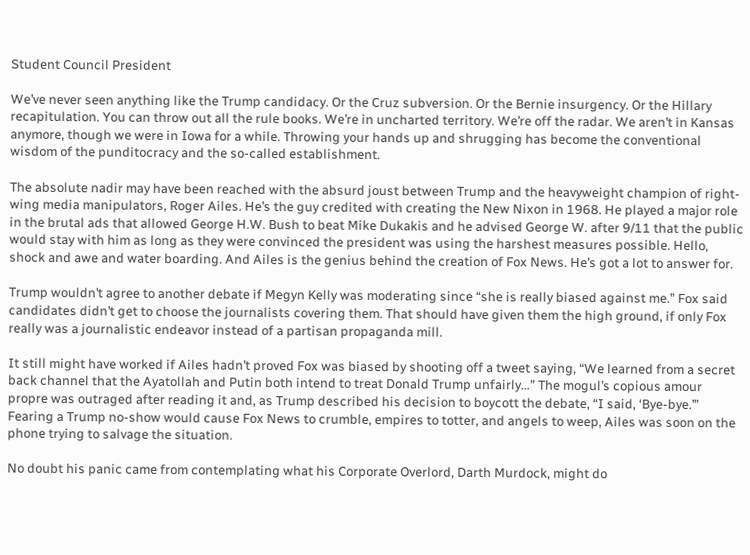Student Council President

We’ve never seen anything like the Trump candidacy. Or the Cruz subversion. Or the Bernie insurgency. Or the Hillary recapitulation. You can throw out all the rule books. We’re in uncharted territory. We’re off the radar. We aren’t in Kansas anymore, though we were in Iowa for a while. Throwing your hands up and shrugging has become the conventional wisdom of the punditocracy and the so-called establishment.

The absolute nadir may have been reached with the absurd joust between Trump and the heavyweight champion of right-wing media manipulators, Roger Ailes. He’s the guy credited with creating the New Nixon in 1968. He played a major role in the brutal ads that allowed George H.W. Bush to beat Mike Dukakis and he advised George W. after 9/11 that the public would stay with him as long as they were convinced the president was using the harshest measures possible. Hello, shock and awe and water boarding. And Ailes is the genius behind the creation of Fox News. He’s got a lot to answer for.

Trump wouldn’t agree to another debate if Megyn Kelly was moderating since “she is really biased against me.” Fox said candidates didn’t get to choose the journalists covering them. That should have given them the high ground, if only Fox really was a journalistic endeavor instead of a partisan propaganda mill.

It still might have worked if Ailes hadn’t proved Fox was biased by shooting off a tweet saying, “We learned from a secret back channel that the Ayatollah and Putin both intend to treat Donald Trump unfairly…” The mogul’s copious amour propre was outraged after reading it and, as Trump described his decision to boycott the debate, “I said, ‘Bye-bye.’” Fearing a Trump no-show would cause Fox News to crumble, empires to totter, and angels to weep, Ailes was soon on the phone trying to salvage the situation.

No doubt his panic came from contemplating what his Corporate Overlord, Darth Murdock, might do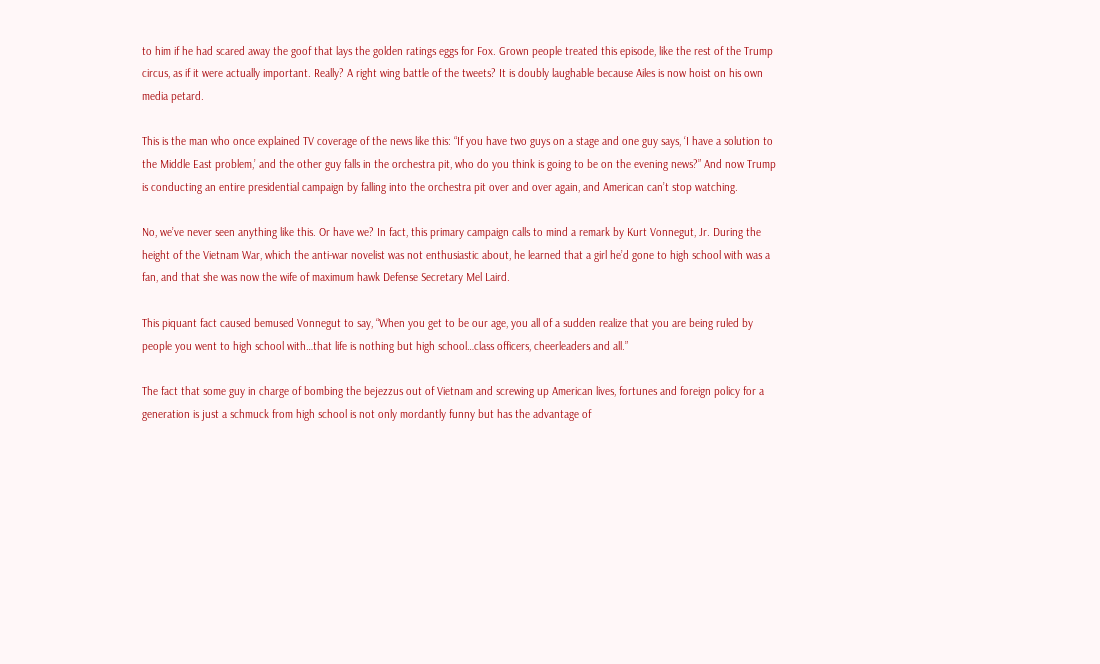to him if he had scared away the goof that lays the golden ratings eggs for Fox. Grown people treated this episode, like the rest of the Trump circus, as if it were actually important. Really? A right wing battle of the tweets? It is doubly laughable because Ailes is now hoist on his own media petard.

This is the man who once explained TV coverage of the news like this: “If you have two guys on a stage and one guy says, ‘I have a solution to the Middle East problem,’ and the other guy falls in the orchestra pit, who do you think is going to be on the evening news?” And now Trump is conducting an entire presidential campaign by falling into the orchestra pit over and over again, and American can’t stop watching.

No, we’ve never seen anything like this. Or have we? In fact, this primary campaign calls to mind a remark by Kurt Vonnegut, Jr. During the height of the Vietnam War, which the anti-war novelist was not enthusiastic about, he learned that a girl he’d gone to high school with was a fan, and that she was now the wife of maximum hawk Defense Secretary Mel Laird.

This piquant fact caused bemused Vonnegut to say, “When you get to be our age, you all of a sudden realize that you are being ruled by people you went to high school with…that life is nothing but high school…class officers, cheerleaders and all.”

The fact that some guy in charge of bombing the bejezzus out of Vietnam and screwing up American lives, fortunes and foreign policy for a generation is just a schmuck from high school is not only mordantly funny but has the advantage of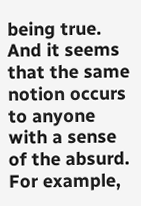being true. And it seems that the same notion occurs to anyone with a sense of the absurd. For example,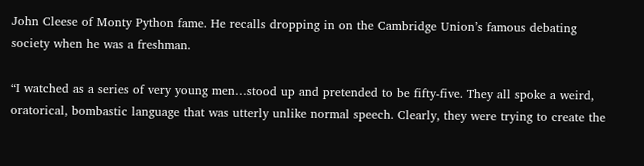John Cleese of Monty Python fame. He recalls dropping in on the Cambridge Union’s famous debating society when he was a freshman.

“I watched as a series of very young men…stood up and pretended to be fifty-five. They all spoke a weird, oratorical, bombastic language that was utterly unlike normal speech. Clearly, they were trying to create the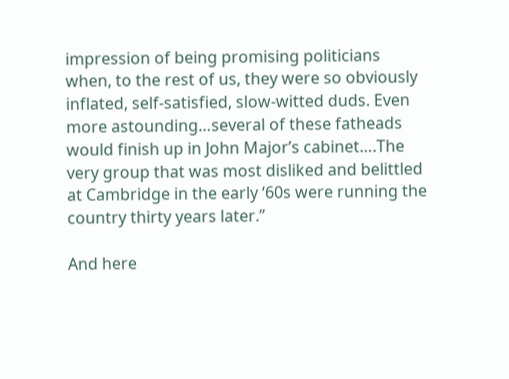impression of being promising politicians when, to the rest of us, they were so obviously inflated, self-satisfied, slow-witted duds. Even more astounding…several of these fatheads would finish up in John Major’s cabinet….The very group that was most disliked and belittled at Cambridge in the early ‘60s were running the country thirty years later.”

And here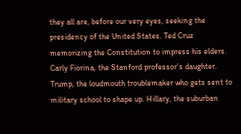they all are, before our very eyes, seeking the presidency of the United States. Ted Cruz memorizing the Constitution to impress his elders. Carly Fiorina, the Stanford professor’s daughter. Trump, the loudmouth troublemaker who gets sent to military school to shape up. Hillary, the suburban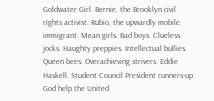Goldwater Girl. Bernie, the Brooklyn civil rights activist. Rubio, the upwardly mobile immigrant. Mean girls. Bad boys. Clueless jocks. Haughty preppies. Intellectual bullies. Queen bees. Overachieving strivers. Eddie Haskell. Student Council President runners-up. God help the United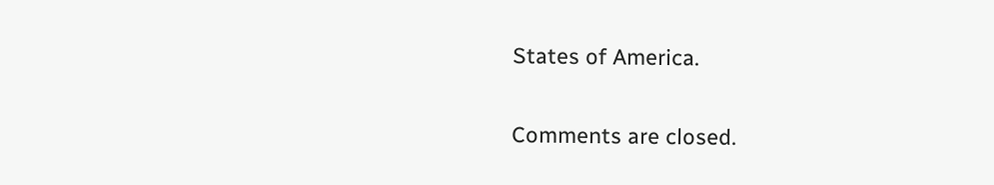States of America.

Comments are closed.